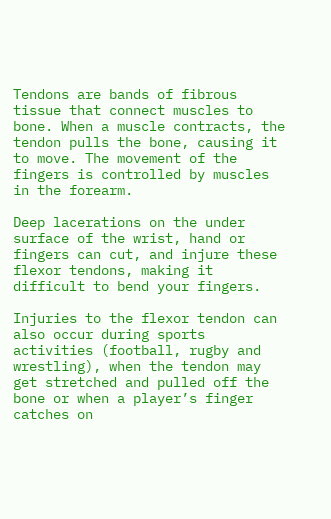Tendons are bands of fibrous tissue that connect muscles to bone. When a muscle contracts, the tendon pulls the bone, causing it to move. The movement of the fingers is controlled by muscles in the forearm.

Deep lacerations on the under surface of the wrist, hand or fingers can cut, and injure these flexor tendons, making it difficult to bend your fingers.

Injuries to the flexor tendon can also occur during sports activities (football, rugby and wrestling), when the tendon may get stretched and pulled off the bone or when a player’s finger catches on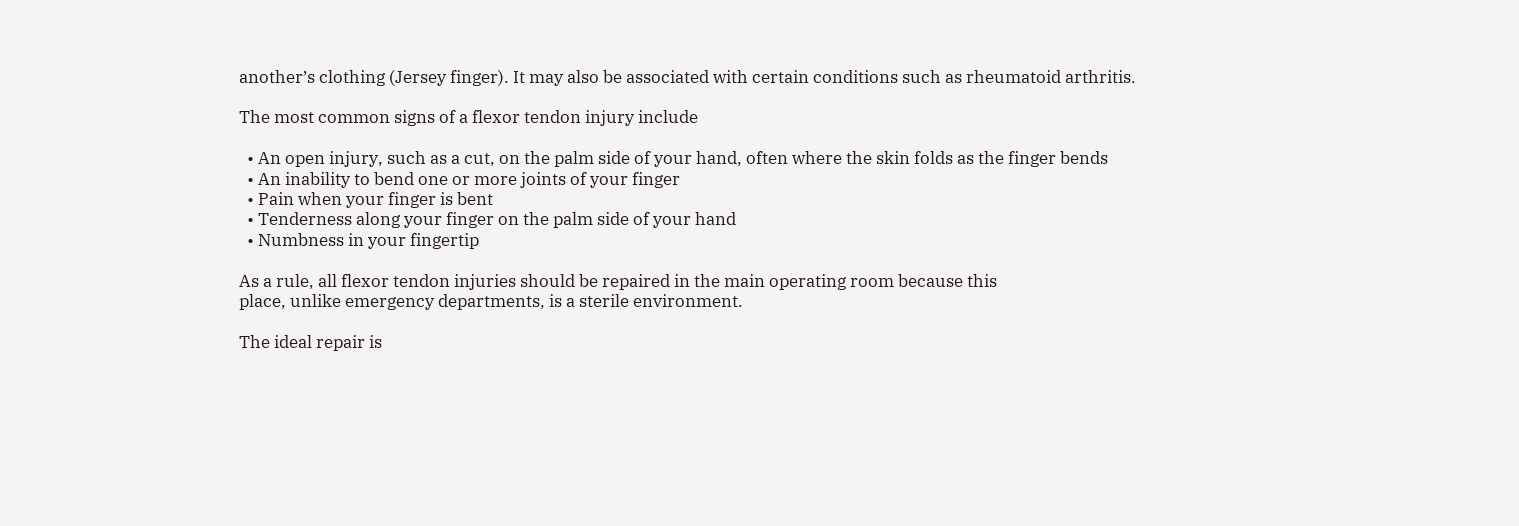another’s clothing (Jersey finger). It may also be associated with certain conditions such as rheumatoid arthritis.

The most common signs of a flexor tendon injury include

  • An open injury, such as a cut, on the palm side of your hand, often where the skin folds as the finger bends
  • An inability to bend one or more joints of your finger
  • Pain when your finger is bent
  • Tenderness along your finger on the palm side of your hand
  • Numbness in your fingertip

As a rule, all flexor tendon injuries should be repaired in the main operating room because this
place, unlike emergency departments, is a sterile environment.

The ideal repair is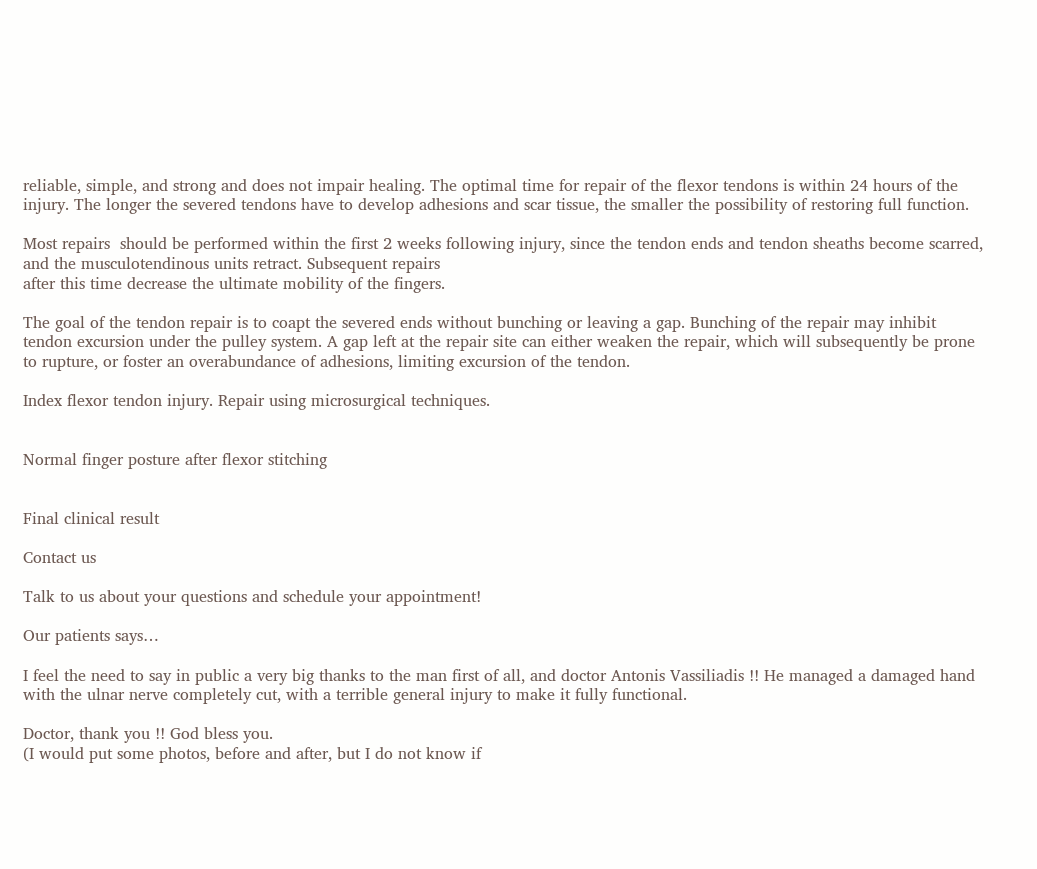reliable, simple, and strong and does not impair healing. The optimal time for repair of the flexor tendons is within 24 hours of the injury. The longer the severed tendons have to develop adhesions and scar tissue, the smaller the possibility of restoring full function.

Most repairs  should be performed within the first 2 weeks following injury, since the tendon ends and tendon sheaths become scarred, and the musculotendinous units retract. Subsequent repairs
after this time decrease the ultimate mobility of the fingers.

The goal of the tendon repair is to coapt the severed ends without bunching or leaving a gap. Bunching of the repair may inhibit tendon excursion under the pulley system. A gap left at the repair site can either weaken the repair, which will subsequently be prone to rupture, or foster an overabundance of adhesions, limiting excursion of the tendon.

Index flexor tendon injury. Repair using microsurgical techniques.


Normal finger posture after flexor stitching


Final clinical result

Contact us

Talk to us about your questions and schedule your appointment!

Our patients says…

I feel the need to say in public a very big thanks to the man first of all, and doctor Antonis Vassiliadis !! He managed a damaged hand with the ulnar nerve completely cut, with a terrible general injury to make it fully functional.

Doctor, thank you !! God bless you.
(I would put some photos, before and after, but I do not know if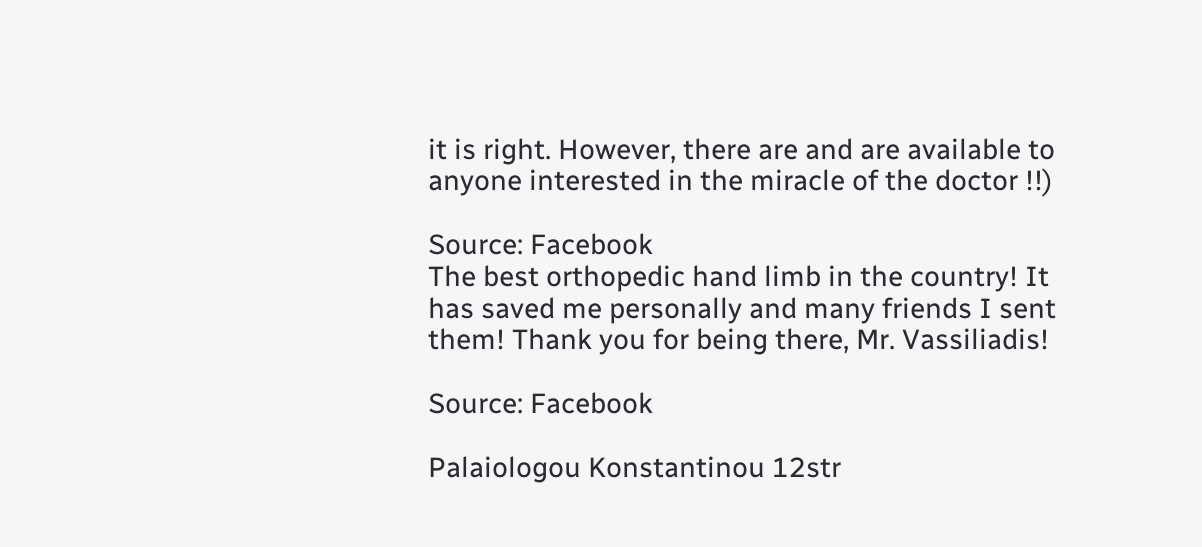it is right. However, there are and are available to anyone interested in the miracle of the doctor !!)

Source: Facebook
The best orthopedic hand limb in the country! It has saved me personally and many friends I sent them! Thank you for being there, Mr. Vassiliadis!

Source: Facebook

Palaiologou Konstantinou 12str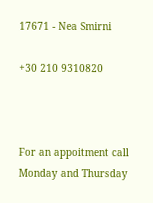17671 - Nea Smirni

+30 210 9310820



For an appoitment call Monday and Thursday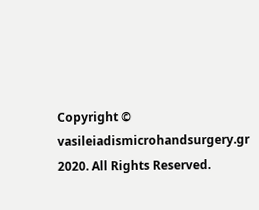Copyright © vasileiadismicrohandsurgery.gr 2020. All Rights Reserved.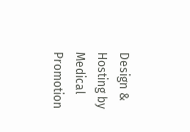Design & Hosting by Medical Promotion